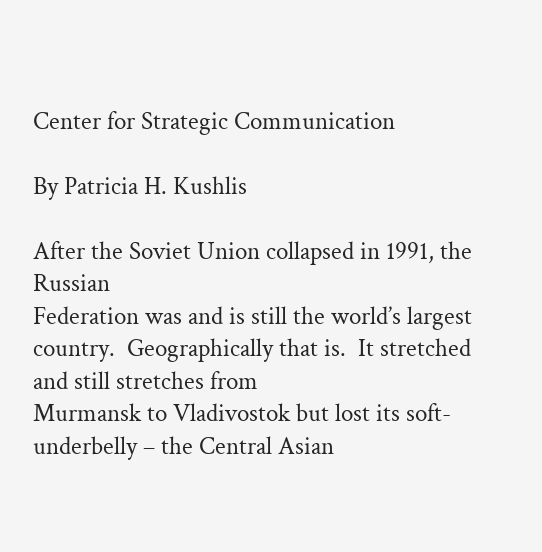Center for Strategic Communication

By Patricia H. Kushlis

After the Soviet Union collapsed in 1991, the Russian
Federation was and is still the world’s largest country.  Geographically that is.  It stretched and still stretches from
Murmansk to Vladivostok but lost its soft-underbelly – the Central Asian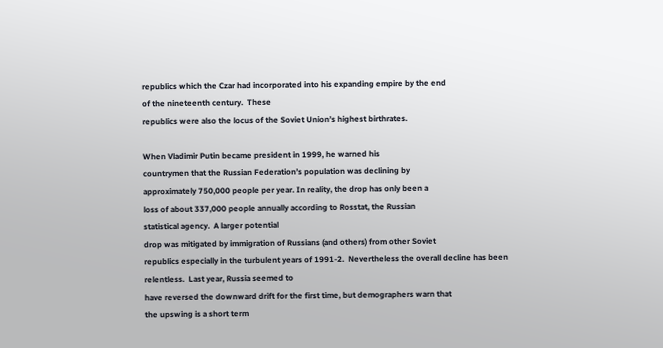republics which the Czar had incorporated into his expanding empire by the end
of the nineteenth century.  These
republics were also the locus of the Soviet Union’s highest birthrates.

When Vladimir Putin became president in 1999, he warned his
countrymen that the Russian Federation’s population was declining by
approximately 750,000 people per year. In reality, the drop has only been a
loss of about 337,000 people annually according to Rosstat, the Russian
statistical agency.  A larger potential
drop was mitigated by immigration of Russians (and others) from other Soviet
republics especially in the turbulent years of 1991-2.  Nevertheless the overall decline has been
relentless.  Last year, Russia seemed to
have reversed the downward drift for the first time, but demographers warn that
the upswing is a short term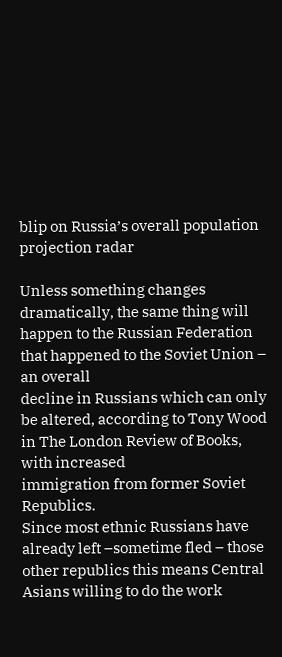blip on Russia’s overall population projection radar

Unless something changes dramatically, the same thing will
happen to the Russian Federation that happened to the Soviet Union – an overall
decline in Russians which can only be altered, according to Tony Wood in The London Review of Books, with increased
immigration from former Soviet Republics.
Since most ethnic Russians have already left –sometime fled – those
other republics this means Central Asians willing to do the work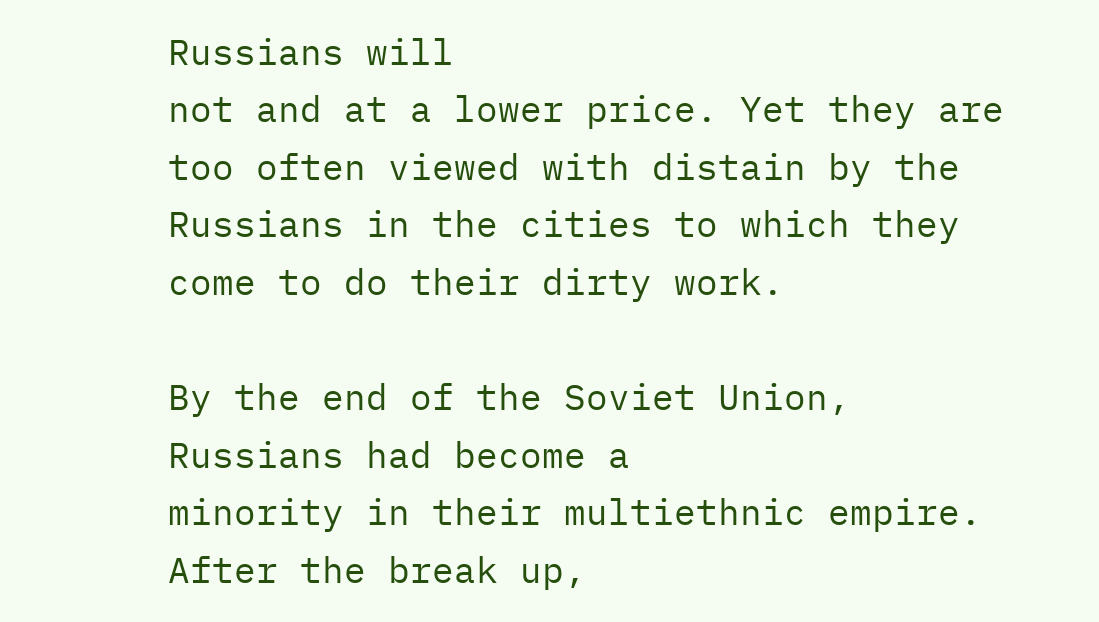Russians will
not and at a lower price. Yet they are too often viewed with distain by the
Russians in the cities to which they come to do their dirty work.

By the end of the Soviet Union, Russians had become a
minority in their multiethnic empire.
After the break up,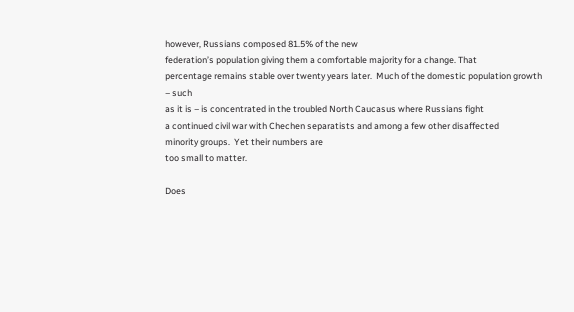however, Russians composed 81.5% of the new
federation’s population giving them a comfortable majority for a change. That
percentage remains stable over twenty years later.  Much of the domestic population growth – such
as it is – is concentrated in the troubled North Caucasus where Russians fight
a continued civil war with Chechen separatists and among a few other disaffected
minority groups.  Yet their numbers are
too small to matter.

Does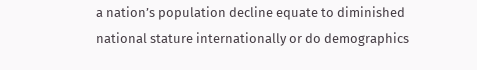a nation’s population decline equate to diminished
national stature internationally or do demographics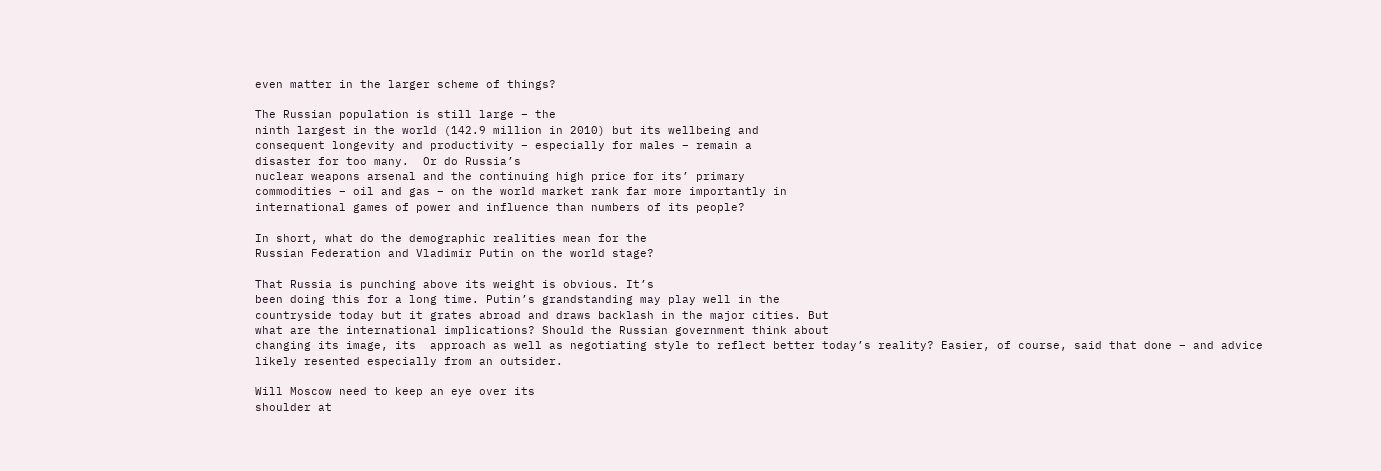even matter in the larger scheme of things?

The Russian population is still large – the
ninth largest in the world (142.9 million in 2010) but its wellbeing and
consequent longevity and productivity – especially for males – remain a
disaster for too many.  Or do Russia’s
nuclear weapons arsenal and the continuing high price for its’ primary
commodities – oil and gas – on the world market rank far more importantly in
international games of power and influence than numbers of its people?

In short, what do the demographic realities mean for the
Russian Federation and Vladimir Putin on the world stage?

That Russia is punching above its weight is obvious. It’s
been doing this for a long time. Putin’s grandstanding may play well in the
countryside today but it grates abroad and draws backlash in the major cities. But
what are the international implications? Should the Russian government think about
changing its image, its  approach as well as negotiating style to reflect better today’s reality? Easier, of course, said that done – and advice likely resented especially from an outsider.

Will Moscow need to keep an eye over its
shoulder at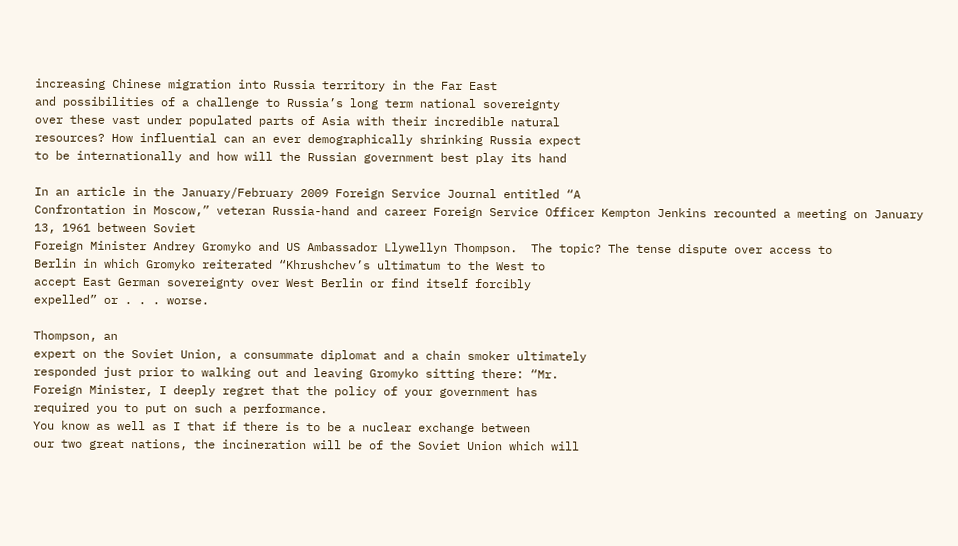increasing Chinese migration into Russia territory in the Far East
and possibilities of a challenge to Russia’s long term national sovereignty
over these vast under populated parts of Asia with their incredible natural
resources? How influential can an ever demographically shrinking Russia expect
to be internationally and how will the Russian government best play its hand

In an article in the January/February 2009 Foreign Service Journal entitled “A
Confrontation in Moscow,” veteran Russia-hand and career Foreign Service Officer Kempton Jenkins recounted a meeting on January 13, 1961 between Soviet
Foreign Minister Andrey Gromyko and US Ambassador Llywellyn Thompson.  The topic? The tense dispute over access to
Berlin in which Gromyko reiterated “Khrushchev’s ultimatum to the West to
accept East German sovereignty over West Berlin or find itself forcibly
expelled” or . . . worse.

Thompson, an
expert on the Soviet Union, a consummate diplomat and a chain smoker ultimately
responded just prior to walking out and leaving Gromyko sitting there: “Mr.
Foreign Minister, I deeply regret that the policy of your government has
required you to put on such a performance.
You know as well as I that if there is to be a nuclear exchange between
our two great nations, the incineration will be of the Soviet Union which will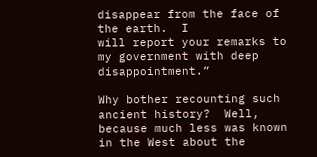disappear from the face of the earth.  I
will report your remarks to my government with deep disappointment.”

Why bother recounting such ancient history?  Well, because much less was known in the West about the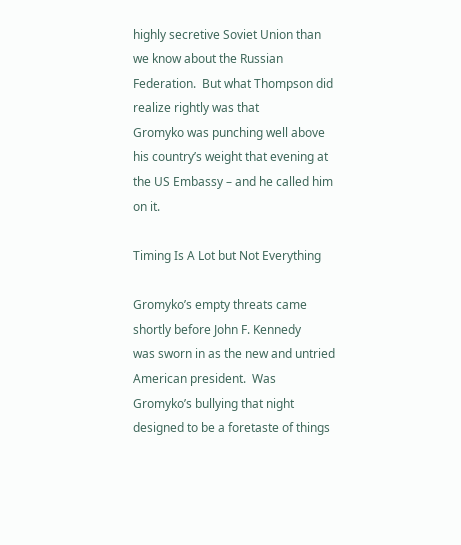highly secretive Soviet Union than we know about the Russian Federation.  But what Thompson did realize rightly was that
Gromyko was punching well above his country’s weight that evening at the US Embassy – and he called him on it.

Timing Is A Lot but Not Everything

Gromyko’s empty threats came shortly before John F. Kennedy
was sworn in as the new and untried American president.  Was Gromyko’s bullying that night designed to be a foretaste of things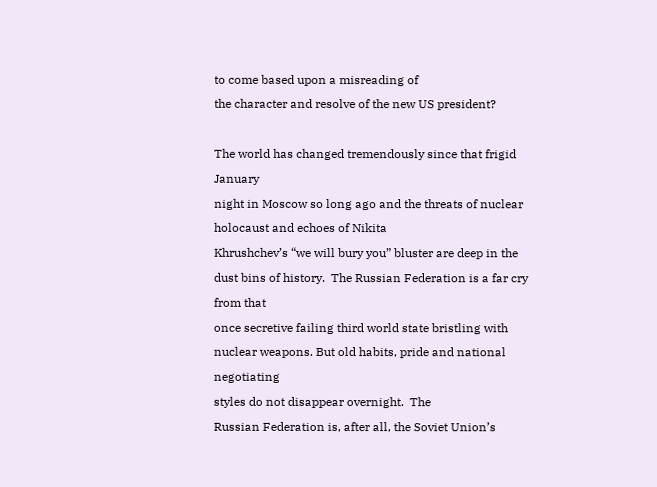to come based upon a misreading of
the character and resolve of the new US president?

The world has changed tremendously since that frigid January
night in Moscow so long ago and the threats of nuclear holocaust and echoes of Nikita
Khrushchev’s “we will bury you” bluster are deep in the dust bins of history.  The Russian Federation is a far cry from that
once secretive failing third world state bristling with nuclear weapons. But old habits, pride and national negotiating
styles do not disappear overnight.  The
Russian Federation is, after all, the Soviet Union’s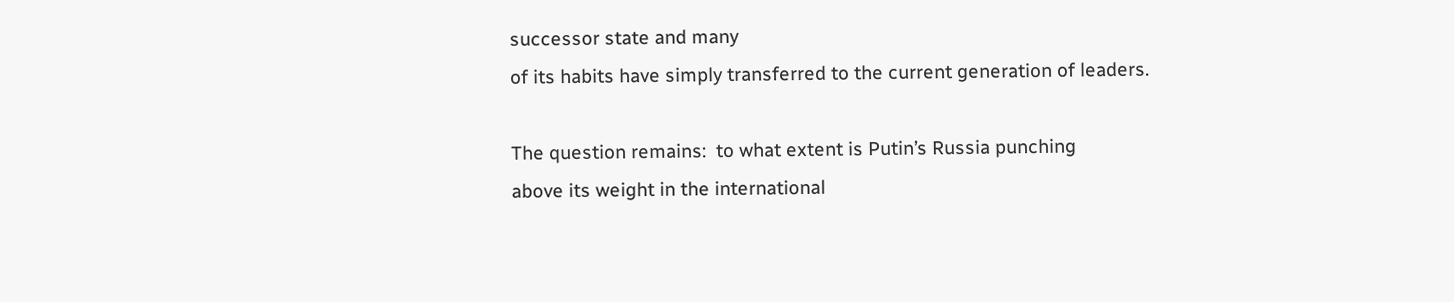successor state and many
of its habits have simply transferred to the current generation of leaders.

The question remains:  to what extent is Putin’s Russia punching
above its weight in the international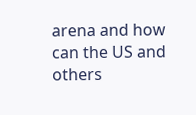arena and how can the US and others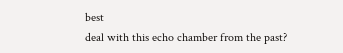best
deal with this echo chamber from the past?